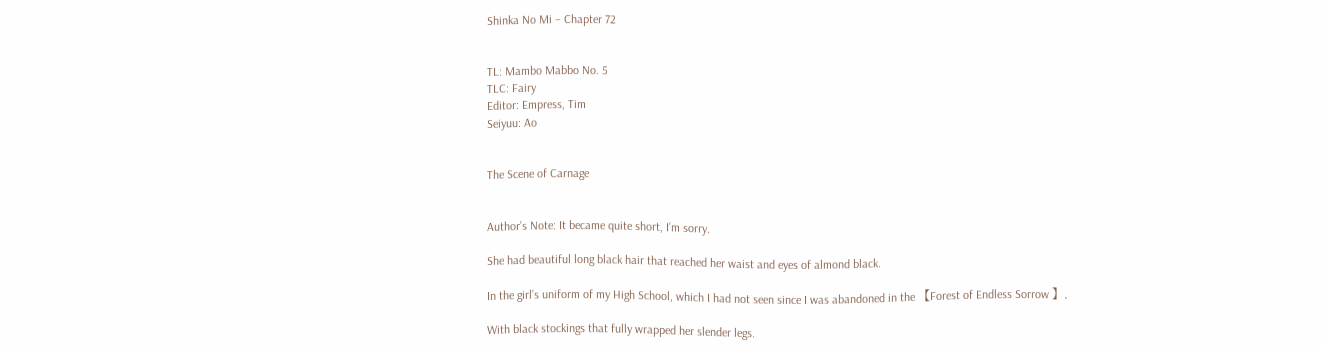Shinka No Mi – Chapter 72


TL: Mambo Mabbo No. 5
TLC: Fairy
Editor: Empress, Tim
Seiyuu: Ao


The Scene of Carnage


Author’s Note: It became quite short, I’m sorry.

She had beautiful long black hair that reached her waist and eyes of almond black.

In the girl’s uniform of my High School, which I had not seen since I was abandoned in the 【Forest of Endless Sorrow 】.

With black stockings that fully wrapped her slender legs.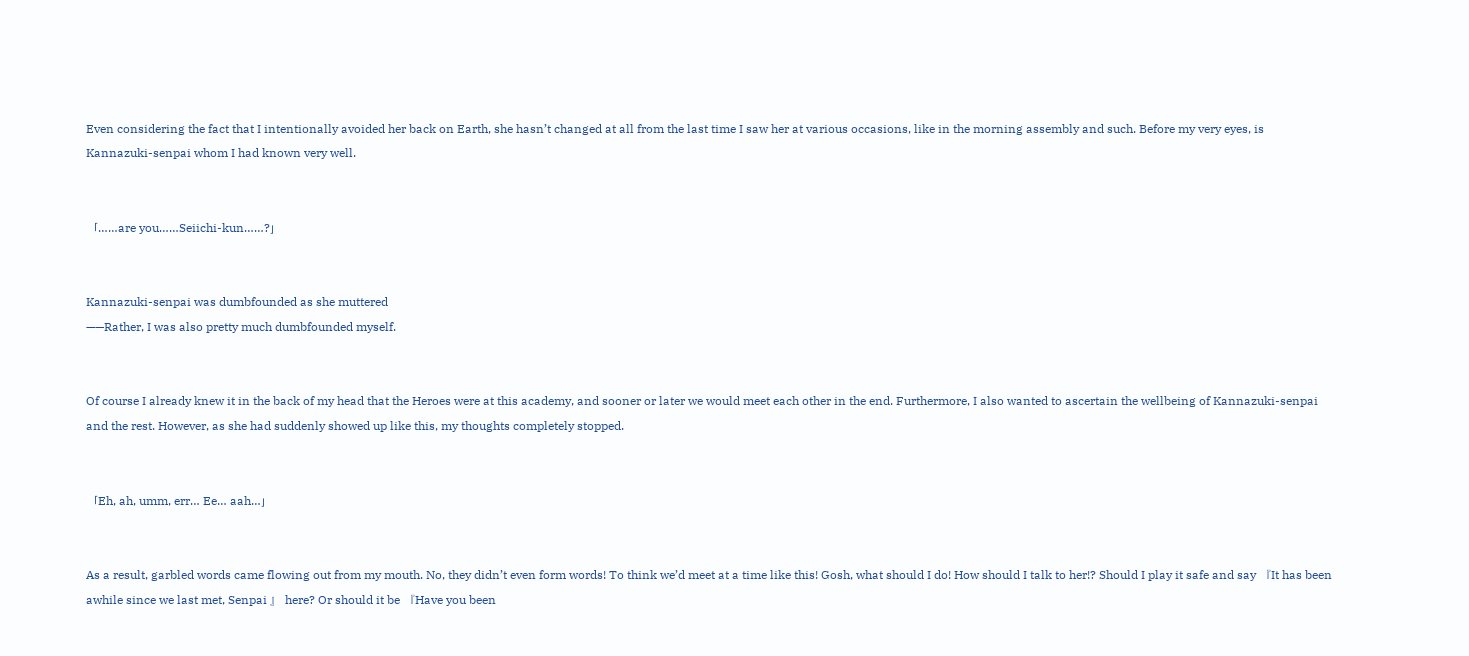Even considering the fact that I intentionally avoided her back on Earth, she hasn’t changed at all from the last time I saw her at various occasions, like in the morning assembly and such. Before my very eyes, is Kannazuki-senpai whom I had known very well.


「……are you……Seiichi-kun……?」


Kannazuki-senpai was dumbfounded as she muttered
——Rather, I was also pretty much dumbfounded myself.


Of course I already knew it in the back of my head that the Heroes were at this academy, and sooner or later we would meet each other in the end. Furthermore, I also wanted to ascertain the wellbeing of Kannazuki-senpai and the rest. However, as she had suddenly showed up like this, my thoughts completely stopped.


「Eh, ah, umm, err… Ee… aah…」


As a result, garbled words came flowing out from my mouth. No, they didn’t even form words! To think we’d meet at a time like this! Gosh, what should I do! How should I talk to her!? Should I play it safe and say 『It has been awhile since we last met, Senpai 』 here? Or should it be 『Have you been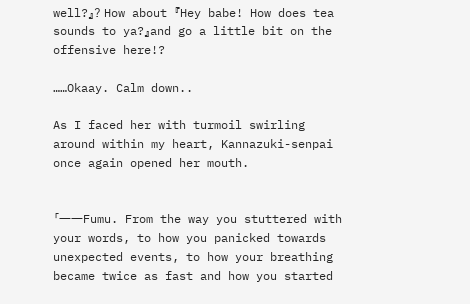well?』? How about 『Hey babe! How does tea sounds to ya?』and go a little bit on the offensive here!?

……Okaay. Calm down..

As I faced her with turmoil swirling around within my heart, Kannazuki-senpai once again opened her mouth.


「――Fumu. From the way you stuttered with your words, to how you panicked towards unexpected events, to how your breathing became twice as fast and how you started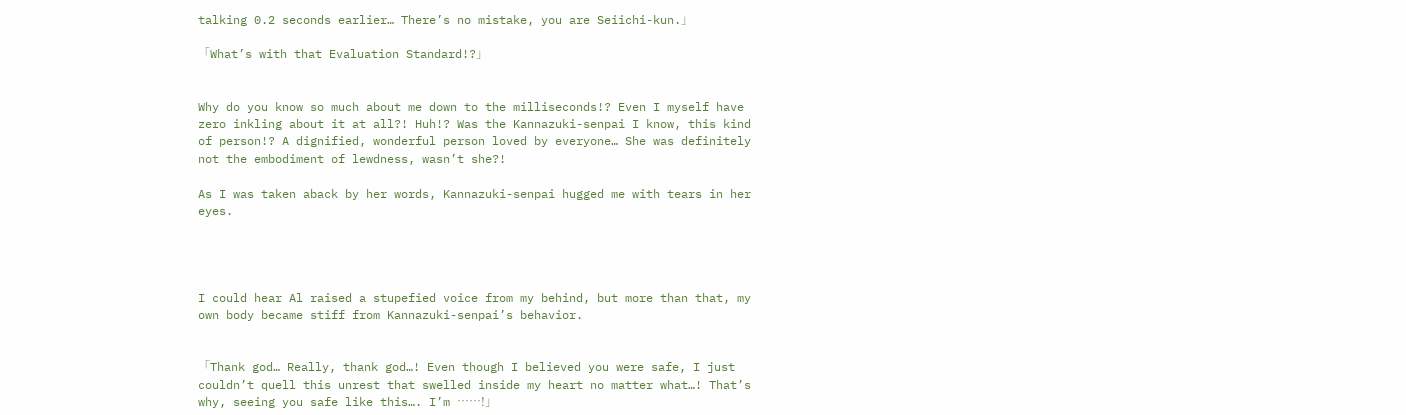talking 0.2 seconds earlier… There’s no mistake, you are Seiichi-kun.」

「What’s with that Evaluation Standard!?」


Why do you know so much about me down to the milliseconds!? Even I myself have zero inkling about it at all?! Huh!? Was the Kannazuki-senpai I know, this kind of person!? A dignified, wonderful person loved by everyone… She was definitely not the embodiment of lewdness, wasn’t she?!

As I was taken aback by her words, Kannazuki-senpai hugged me with tears in her eyes.




I could hear Al raised a stupefied voice from my behind, but more than that, my own body became stiff from Kannazuki-senpai’s behavior.


「Thank god… Really, thank god…! Even though I believed you were safe, I just couldn’t quell this unrest that swelled inside my heart no matter what…! That’s why, seeing you safe like this…. I’m ……!」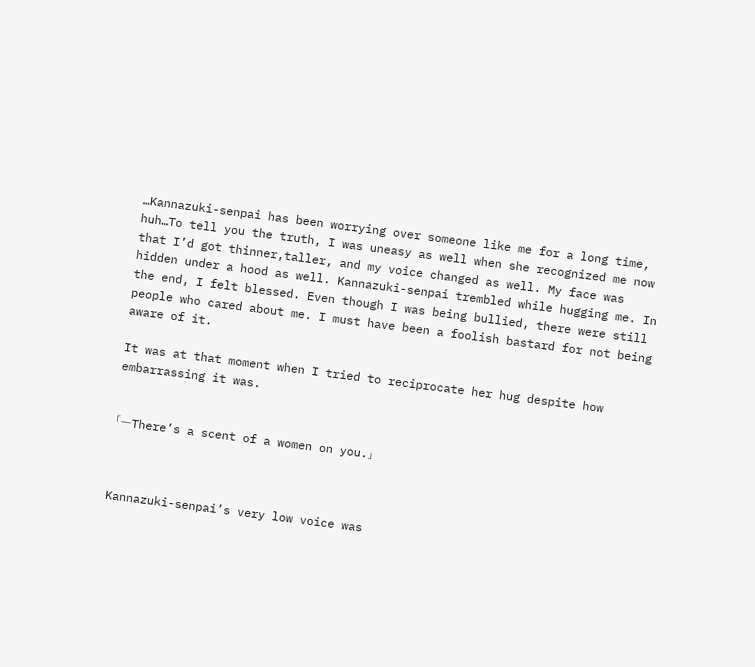…Kannazuki-senpai has been worrying over someone like me for a long time, huh…To tell you the truth, I was uneasy as well when she recognized me now that I’d got thinner,taller, and my voice changed as well. My face was hidden under a hood as well. Kannazuki-senpai trembled while hugging me. In the end, I felt blessed. Even though I was being bullied, there were still people who cared about me. I must have been a foolish bastard for not being aware of it.

It was at that moment when I tried to reciprocate her hug despite how embarrassing it was.


「—There’s a scent of a women on you.」



Kannazuki-senpai’s very low voice was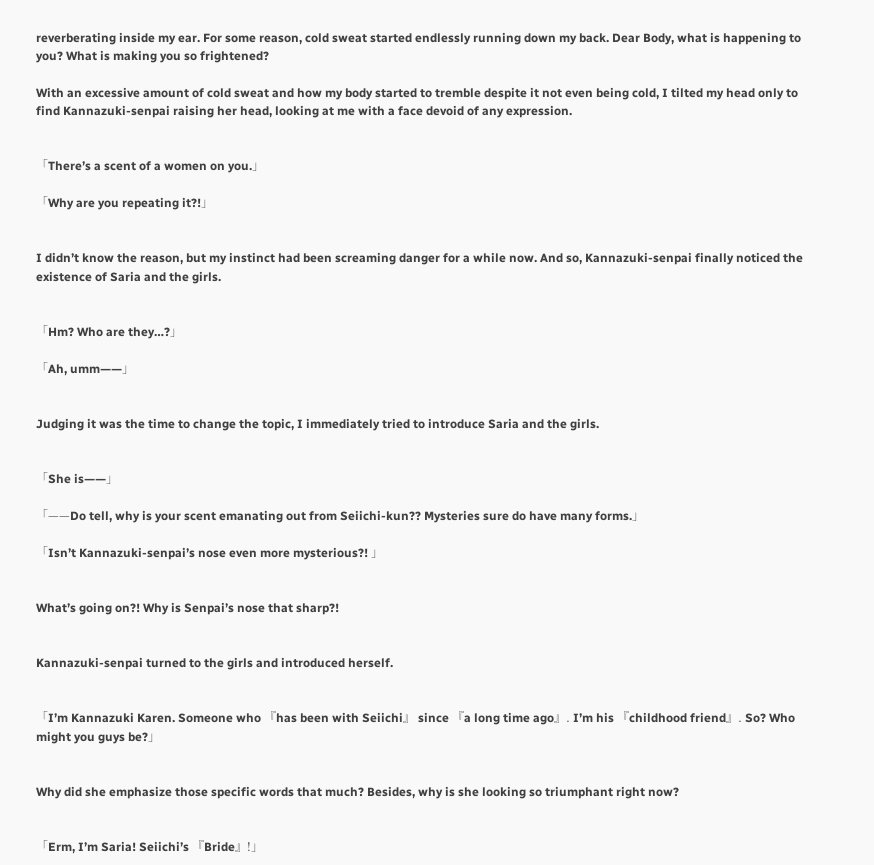reverberating inside my ear. For some reason, cold sweat started endlessly running down my back. Dear Body, what is happening to you? What is making you so frightened?

With an excessive amount of cold sweat and how my body started to tremble despite it not even being cold, I tilted my head only to find Kannazuki-senpai raising her head, looking at me with a face devoid of any expression.


「There’s a scent of a women on you.」

「Why are you repeating it?!」


I didn’t know the reason, but my instinct had been screaming danger for a while now. And so, Kannazuki-senpai finally noticed the existence of Saria and the girls.


「Hm? Who are they…?」

「Ah, umm——」


Judging it was the time to change the topic, I immediately tried to introduce Saria and the girls.


「She is——」

「——Do tell, why is your scent emanating out from Seiichi-kun?? Mysteries sure do have many forms.」

「Isn’t Kannazuki-senpai’s nose even more mysterious?! 」


What’s going on?! Why is Senpai’s nose that sharp?!


Kannazuki-senpai turned to the girls and introduced herself.


「I’m Kannazuki Karen. Someone who 『has been with Seiichi』 since 『a long time ago』. I’m his 『childhood friend』. So? Who might you guys be?」


Why did she emphasize those specific words that much? Besides, why is she looking so triumphant right now?


「Erm, I’m Saria! Seiichi’s 『Bride』!」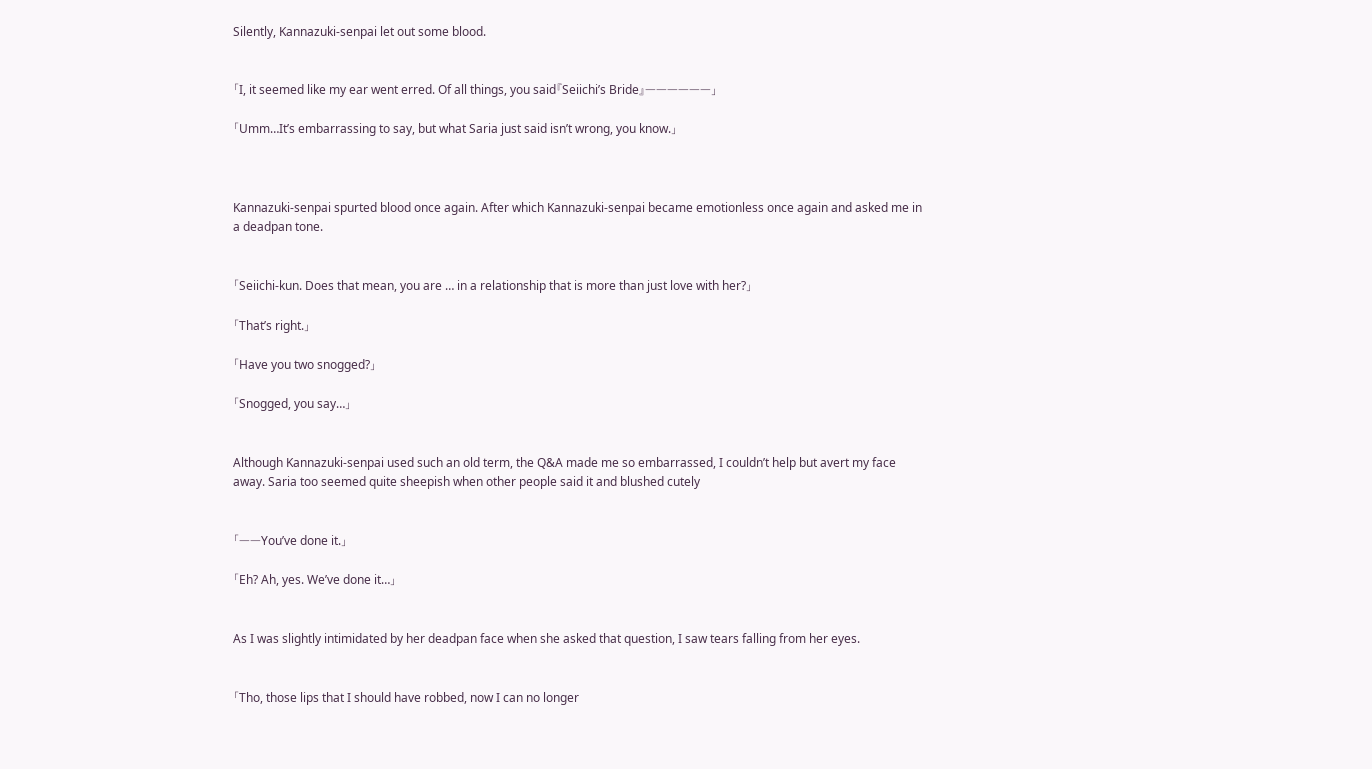Silently, Kannazuki-senpai let out some blood.


「I, it seemed like my ear went erred. Of all things, you said『Seiichi’s Bride』――――——」

「Umm…It’s embarrassing to say, but what Saria just said isn’t wrong, you know.」



Kannazuki-senpai spurted blood once again. After which Kannazuki-senpai became emotionless once again and asked me in a deadpan tone.


「Seiichi-kun. Does that mean, you are … in a relationship that is more than just love with her?」

「That’s right.」

「Have you two snogged?」

「Snogged, you say…」


Although Kannazuki-senpai used such an old term, the Q&A made me so embarrassed, I couldn’t help but avert my face away. Saria too seemed quite sheepish when other people said it and blushed cutely


「——You’ve done it.」

「Eh? Ah, yes. We’ve done it…」


As I was slightly intimidated by her deadpan face when she asked that question, I saw tears falling from her eyes.


「Tho, those lips that I should have robbed, now I can no longer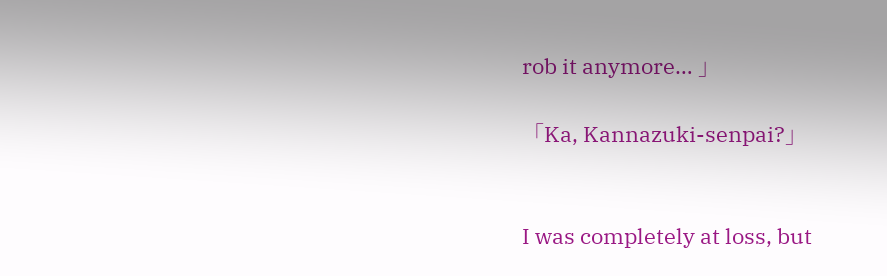rob it anymore… 」

「Ka, Kannazuki-senpai?」


I was completely at loss, but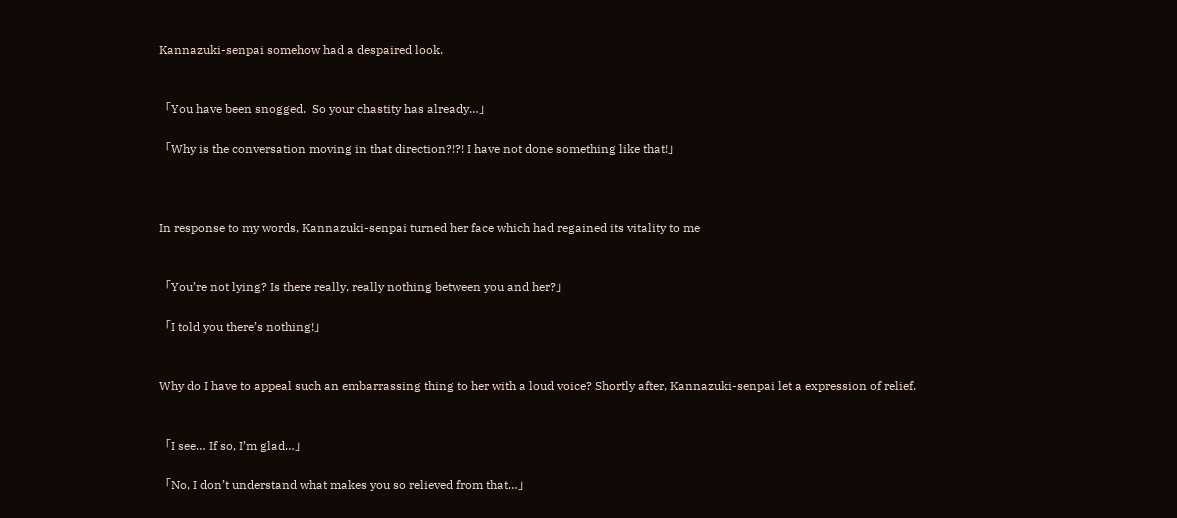Kannazuki-senpai somehow had a despaired look.


「You have been snogged.  So your chastity has already…」

「Why is the conversation moving in that direction?!?! I have not done something like that!」



In response to my words, Kannazuki-senpai turned her face which had regained its vitality to me


「You’re not lying? Is there really, really nothing between you and her?」

「I told you there’s nothing!」


Why do I have to appeal such an embarrassing thing to her with a loud voice? Shortly after, Kannazuki-senpai let a expression of relief.


「I see… If so, I’m glad…」

「No, I don’t understand what makes you so relieved from that…」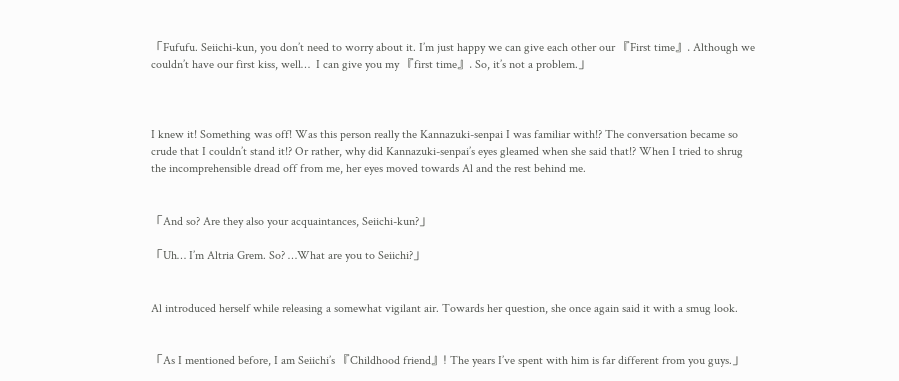「Fufufu. Seiichi-kun, you don’t need to worry about it. I’m just happy we can give each other our 『First time』. Although we couldn’t have our first kiss, well…  I can give you my 『first time』. So, it’s not a problem.」



I knew it! Something was off! Was this person really the Kannazuki-senpai I was familiar with!? The conversation became so crude that I couldn’t stand it!? Or rather, why did Kannazuki-senpai’s eyes gleamed when she said that!? When I tried to shrug the incomprehensible dread off from me, her eyes moved towards Al and the rest behind me.


「And so? Are they also your acquaintances, Seiichi-kun?」

「Uh… I’m Altria Grem. So? …What are you to Seiichi?」


Al introduced herself while releasing a somewhat vigilant air. Towards her question, she once again said it with a smug look.


「As I mentioned before, I am Seiichi’s 『Childhood friend』! The years I’ve spent with him is far different from you guys.」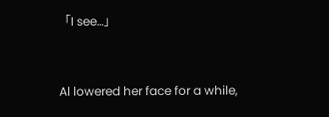「I see…」


Al lowered her face for a while,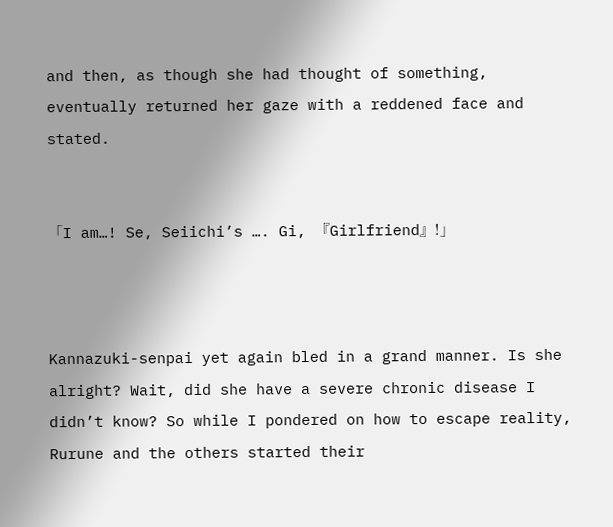and then, as though she had thought of something, eventually returned her gaze with a reddened face and stated.


「I am…! Se, Seiichi’s …. Gi, 『Girlfriend』!」



Kannazuki-senpai yet again bled in a grand manner. Is she alright? Wait, did she have a severe chronic disease I didn’t know? So while I pondered on how to escape reality, Rurune and the others started their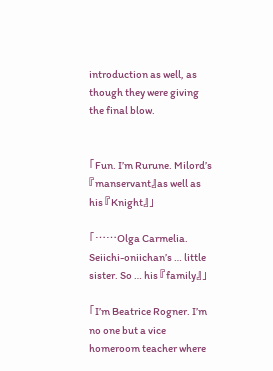introduction as well, as though they were giving the final blow.


「Fun. I’m Rurune. Milord’s 『manservant』as well as his 『Knight』」

「……Olga Carmelia. Seiichi-oniichan’s … little sister. So … his 『family』」

「I’m Beatrice Rogner. I’m no one but a vice homeroom teacher where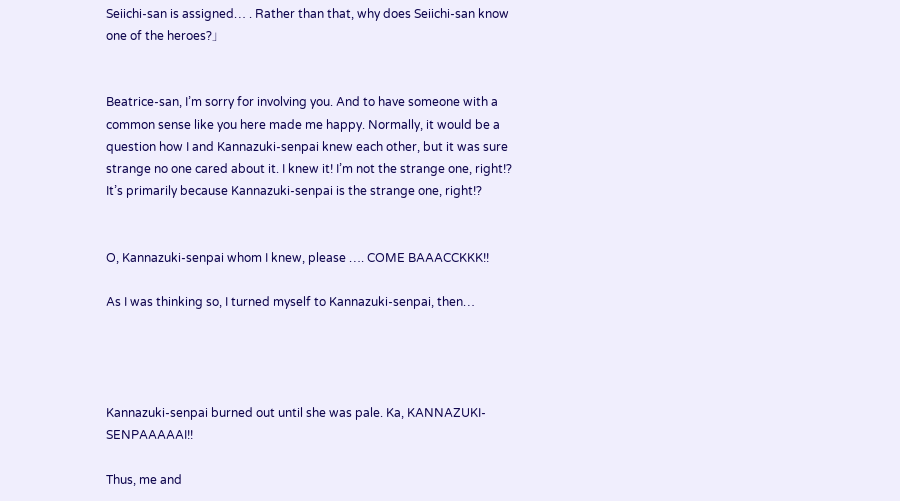Seiichi-san is assigned… . Rather than that, why does Seiichi-san know one of the heroes?」


Beatrice-san, I’m sorry for involving you. And to have someone with a common sense like you here made me happy. Normally, it would be a question how I and Kannazuki-senpai knew each other, but it was sure strange no one cared about it. I knew it! I’m not the strange one, right!? It’s primarily because Kannazuki-senpai is the strange one, right!?


O, Kannazuki-senpai whom I knew, please …. COME BAAACCKKK!!

As I was thinking so, I turned myself to Kannazuki-senpai, then…




Kannazuki-senpai burned out until she was pale. Ka, KANNAZUKI-SENPAAAAAI!!

Thus, me and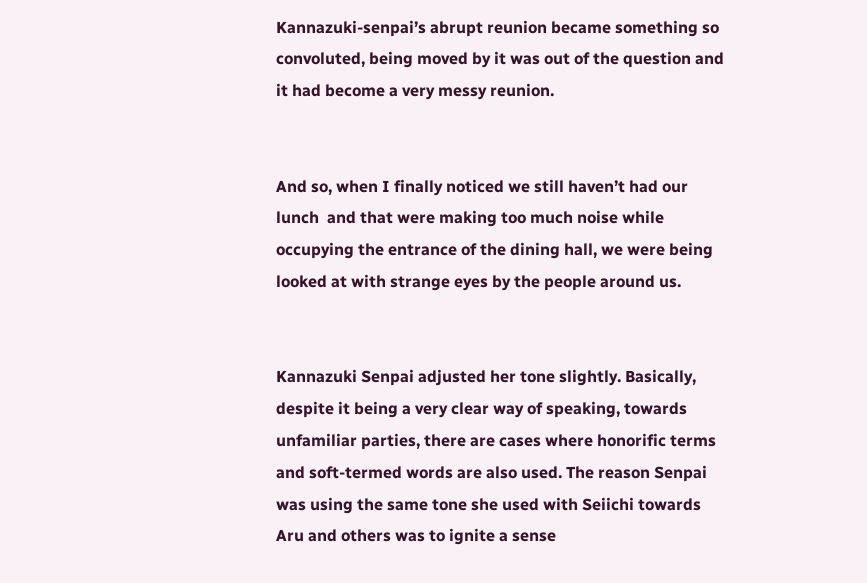Kannazuki-senpai’s abrupt reunion became something so convoluted, being moved by it was out of the question and it had become a very messy reunion.


And so, when I finally noticed we still haven’t had our lunch  and that were making too much noise while occupying the entrance of the dining hall, we were being looked at with strange eyes by the people around us.


Kannazuki Senpai adjusted her tone slightly. Basically, despite it being a very clear way of speaking, towards unfamiliar parties, there are cases where honorific terms and soft-termed words are also used. The reason Senpai was using the same tone she used with Seiichi towards Aru and others was to ignite a sense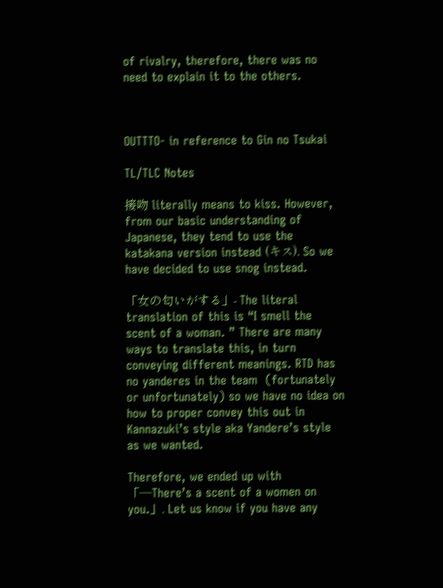of rivalry, therefore, there was no need to explain it to the others.



OUTTTO- in reference to Gin no Tsukai

TL/TLC Notes

接吻 literally means to kiss. However, from our basic understanding of Japanese, they tend to use the katakana version instead (キス). So we have decided to use snog instead.

「女の匂いがする」- The literal translation of this is “I smell the scent of a woman. ” There are many ways to translate this, in turn conveying different meanings. RTD has no yanderes in the team  (fortunately or unfortunately) so we have no idea on how to proper convey this out in Kannazuki’s style aka Yandere’s style as we wanted.

Therefore, we ended up with 「—There’s a scent of a women on you.」. Let us know if you have any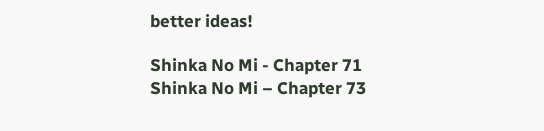better ideas!

Shinka No Mi - Chapter 71
Shinka No Mi – Chapter 73